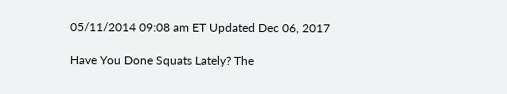05/11/2014 09:08 am ET Updated Dec 06, 2017

Have You Done Squats Lately? The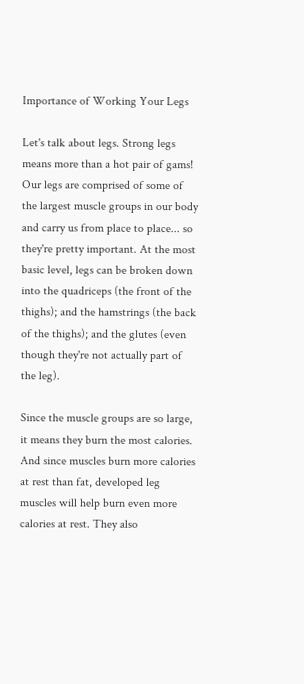Importance of Working Your Legs

Let's talk about legs. Strong legs means more than a hot pair of gams! Our legs are comprised of some of the largest muscle groups in our body and carry us from place to place... so they're pretty important. At the most basic level, legs can be broken down into the quadriceps (the front of the thighs); and the hamstrings (the back of the thighs); and the glutes (even though they're not actually part of the leg).

Since the muscle groups are so large, it means they burn the most calories. And since muscles burn more calories at rest than fat, developed leg muscles will help burn even more calories at rest. They also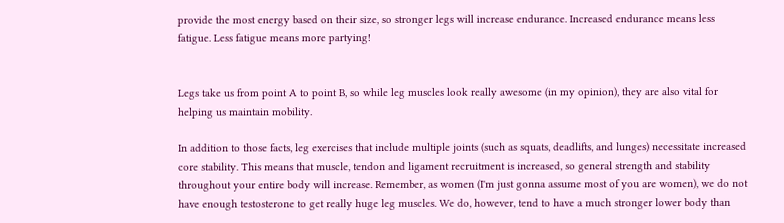provide the most energy based on their size, so stronger legs will increase endurance. Increased endurance means less fatigue. Less fatigue means more partying!


Legs take us from point A to point B, so while leg muscles look really awesome (in my opinion), they are also vital for helping us maintain mobility.

In addition to those facts, leg exercises that include multiple joints (such as squats, deadlifts, and lunges) necessitate increased core stability. This means that muscle, tendon and ligament recruitment is increased, so general strength and stability throughout your entire body will increase. Remember, as women (I'm just gonna assume most of you are women), we do not have enough testosterone to get really huge leg muscles. We do, however, tend to have a much stronger lower body than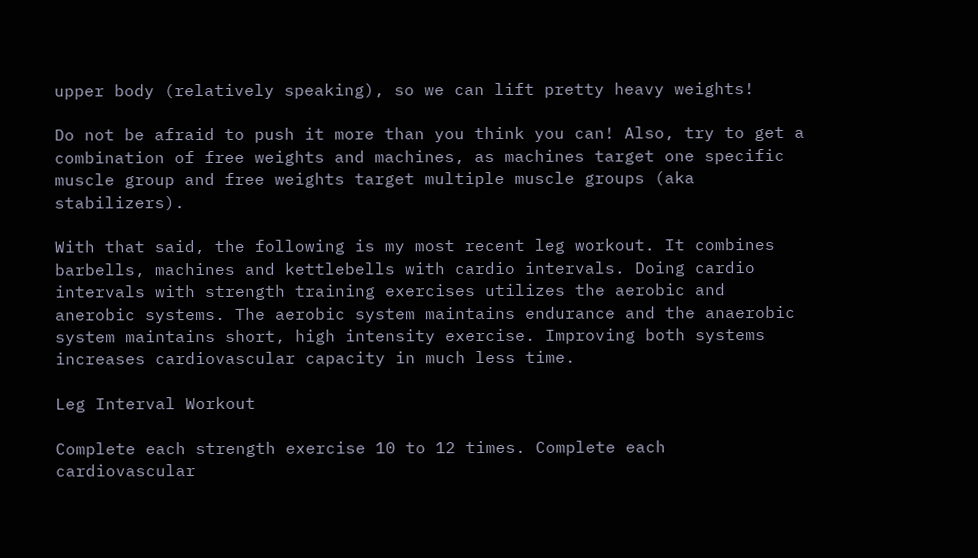upper body (relatively speaking), so we can lift pretty heavy weights!

Do not be afraid to push it more than you think you can! Also, try to get a combination of free weights and machines, as machines target one specific muscle group and free weights target multiple muscle groups (aka stabilizers).

With that said, the following is my most recent leg workout. It combines barbells, machines and kettlebells with cardio intervals. Doing cardio intervals with strength training exercises utilizes the aerobic and anerobic systems. The aerobic system maintains endurance and the anaerobic system maintains short, high intensity exercise. Improving both systems increases cardiovascular capacity in much less time.

Leg Interval Workout

Complete each strength exercise 10 to 12 times. Complete each cardiovascular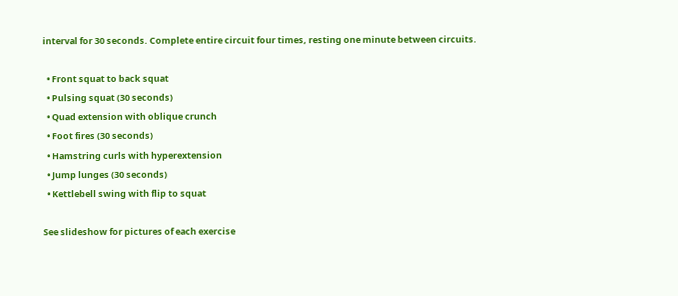interval for 30 seconds. Complete entire circuit four times, resting one minute between circuits.

  • Front squat to back squat
  • Pulsing squat (30 seconds)
  • Quad extension with oblique crunch
  • Foot fires (30 seconds)
  • Hamstring curls with hyperextension
  • Jump lunges (30 seconds)
  • Kettlebell swing with flip to squat

See slideshow for pictures of each exercise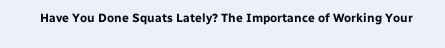Have You Done Squats Lately? The Importance of Working Your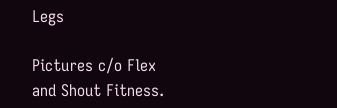Legs

Pictures c/o Flex and Shout Fitness.